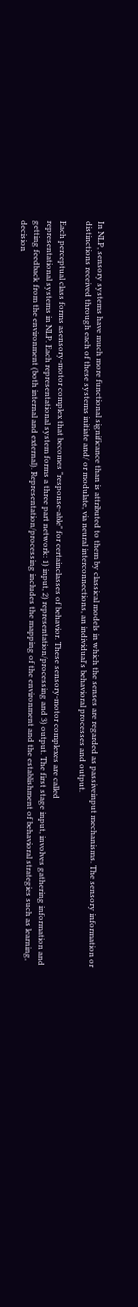In NLP, sensory systems have much more functional significance than is attributed to them by classical models in which the senses are regarded as passiveinput mechanisms. The sensory information or distinctions received through each of these systems initiate and/ or modulate, via neural interconnections, an individual's behavioral processes and output.

Each perceptual class forms asensory-motor complex that becomes "response-able" for certainclasses of behavior. These sensory-motor complexes are called
representational systems in NLP. Each representational system forms a three part network: 1) input, 2) representation/processing and 3) output. The first stage input, involves gathering information and getting feedback from the environment (both internal and external). Representation/processing includes the mapping of the environment and the establishment of behavioral strategies such as learning, decision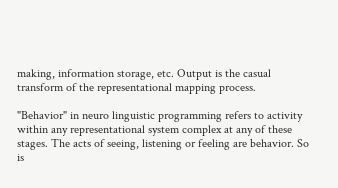making, information storage, etc. Output is the casual transform of the representational mapping process.

"Behavior" in neuro linguistic programming refers to activity within any representational system complex at any of these stages. The acts of seeing, listening or feeling are behavior. So is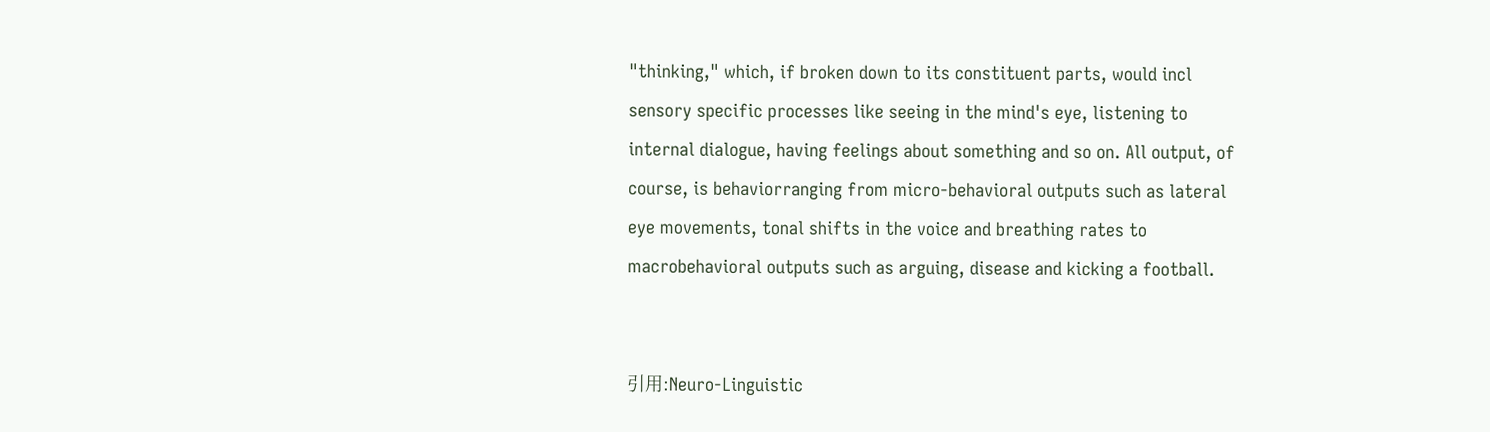"thinking," which, if broken down to its constituent parts, would incl sensory specific processes like seeing in the mind's eye, listening to internal dialogue, having feelings about something and so on. All output, of course, is behaviorranging from micro-behavioral outputs such as lateral eye movements, tonal shifts in the voice and breathing rates to macrobehavioral outputs such as arguing, disease and kicking a football.


引用:Neuro-Linguistic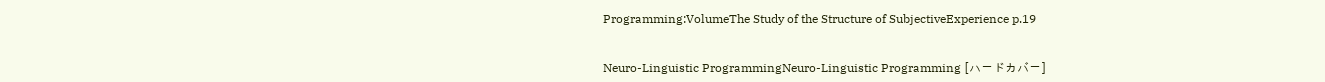Programming:VolumeThe Study of the Structure of SubjectiveExperience p.19


Neuro-Linguistic ProgrammingNeuro-Linguistic Programming [ハードカバー]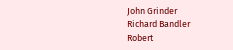John Grinder
Richard Bandler
Robert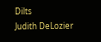Dilts
Judith DeLozier